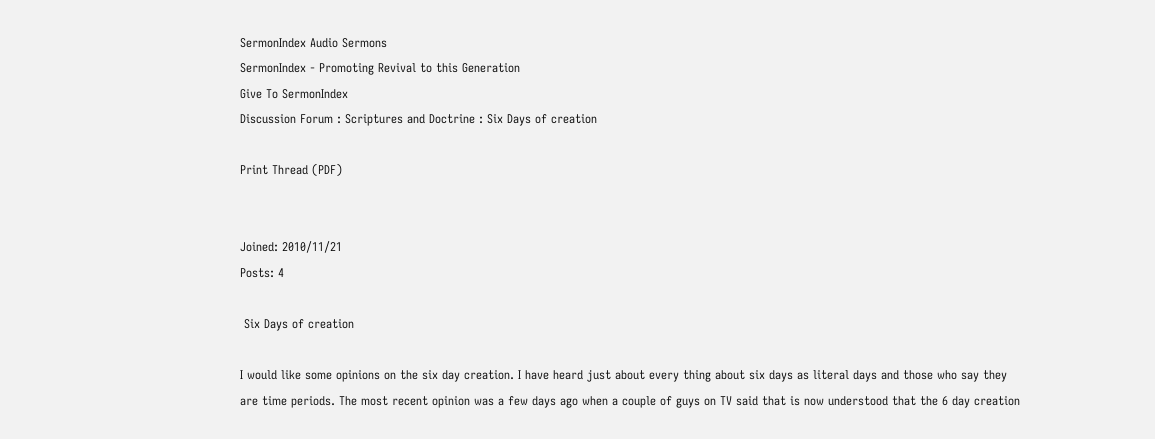SermonIndex Audio Sermons
SermonIndex - Promoting Revival to this Generation
Give To SermonIndex
Discussion Forum : Scriptures and Doctrine : Six Days of creation

Print Thread (PDF)


Joined: 2010/11/21
Posts: 4

 Six Days of creation

I would like some opinions on the six day creation. I have heard just about every thing about six days as literal days and those who say they are time periods. The most recent opinion was a few days ago when a couple of guys on TV said that is now understood that the 6 day creation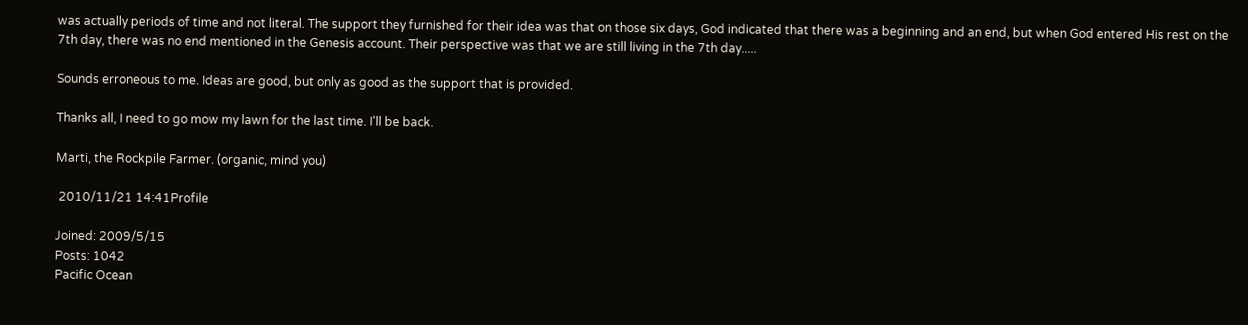was actually periods of time and not literal. The support they furnished for their idea was that on those six days, God indicated that there was a beginning and an end, but when God entered His rest on the 7th day, there was no end mentioned in the Genesis account. Their perspective was that we are still living in the 7th day.....

Sounds erroneous to me. Ideas are good, but only as good as the support that is provided.

Thanks all, I need to go mow my lawn for the last time. I'll be back.

Marti, the Rockpile Farmer. (organic, mind you)

 2010/11/21 14:41Profile

Joined: 2009/5/15
Posts: 1042
Pacific Ocean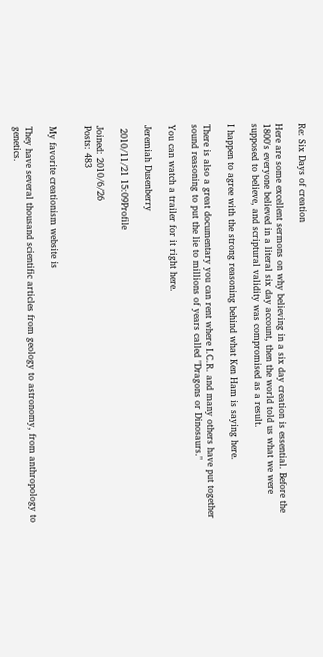Re: Six Days of creation

Here are some excellent sermons on why believing in a six day creation is essential. Before the 1800's everyone believed in a literal six day account, then the world told us what we were supposed to believe, and scriptural validity was compromised as a result.

I happen to agree with the strong reasoning behind what Ken Ham is saying here.

There is also a great documentary you can rent where I.C.R. and many others have put together sound reasoning to put the lie to millions of years called "Dragons or Dinosaurs."

You can watch a trailer for it right here.

Jeremiah Dusenberry

 2010/11/21 15:09Profile

Joined: 2010/6/26
Posts: 483


My favorite creationism website is

They have several thousand scientific articles from geology to astronomy, from anthropology to genetics.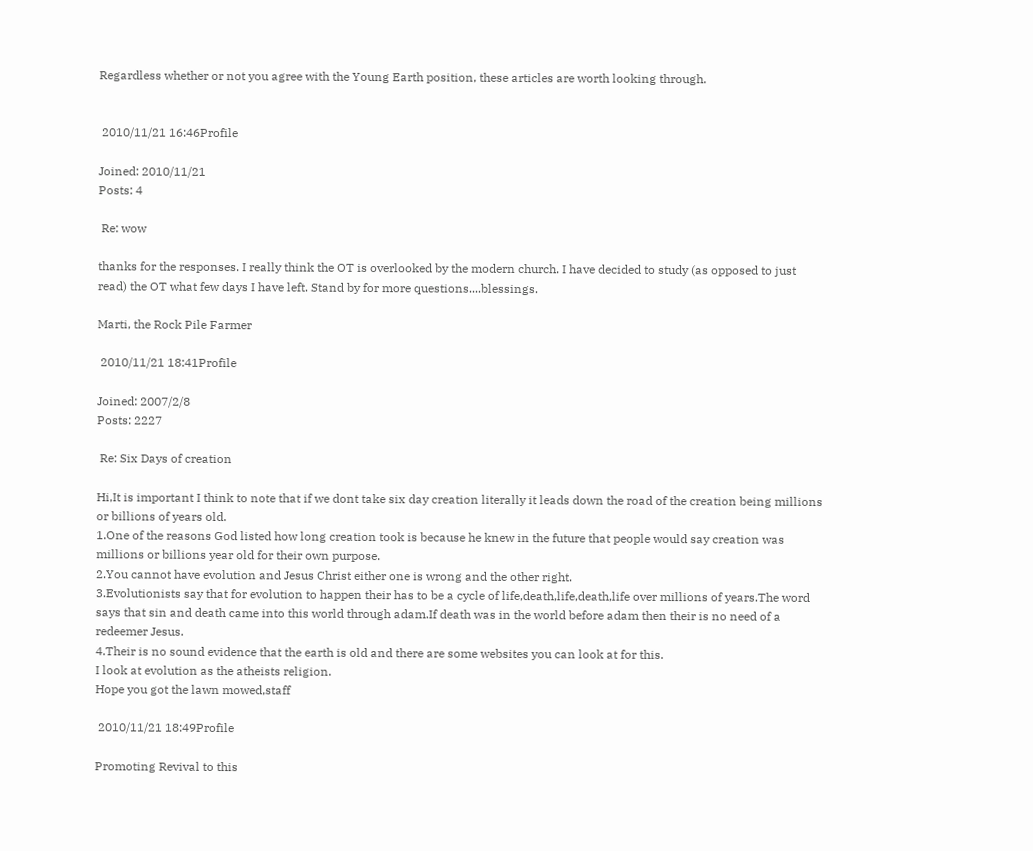Regardless whether or not you agree with the Young Earth position, these articles are worth looking through.


 2010/11/21 16:46Profile

Joined: 2010/11/21
Posts: 4

 Re: wow

thanks for the responses. I really think the OT is overlooked by the modern church. I have decided to study (as opposed to just read) the OT what few days I have left. Stand by for more questions....blessings.

Marti, the Rock Pile Farmer

 2010/11/21 18:41Profile

Joined: 2007/2/8
Posts: 2227

 Re: Six Days of creation

Hi,It is important I think to note that if we dont take six day creation literally it leads down the road of the creation being millions or billions of years old.
1.One of the reasons God listed how long creation took is because he knew in the future that people would say creation was millions or billions year old for their own purpose.
2.You cannot have evolution and Jesus Christ either one is wrong and the other right.
3.Evolutionists say that for evolution to happen their has to be a cycle of life,death,life,death,life over millions of years.The word says that sin and death came into this world through adam.If death was in the world before adam then their is no need of a redeemer Jesus.
4.Their is no sound evidence that the earth is old and there are some websites you can look at for this.
I look at evolution as the atheists religion.
Hope you got the lawn mowed,staff

 2010/11/21 18:49Profile

Promoting Revival to this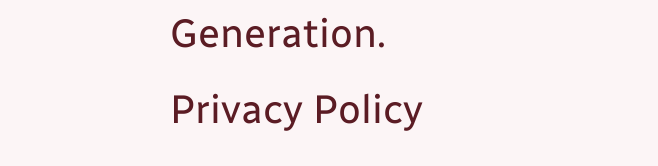Generation.
Privacy Policy